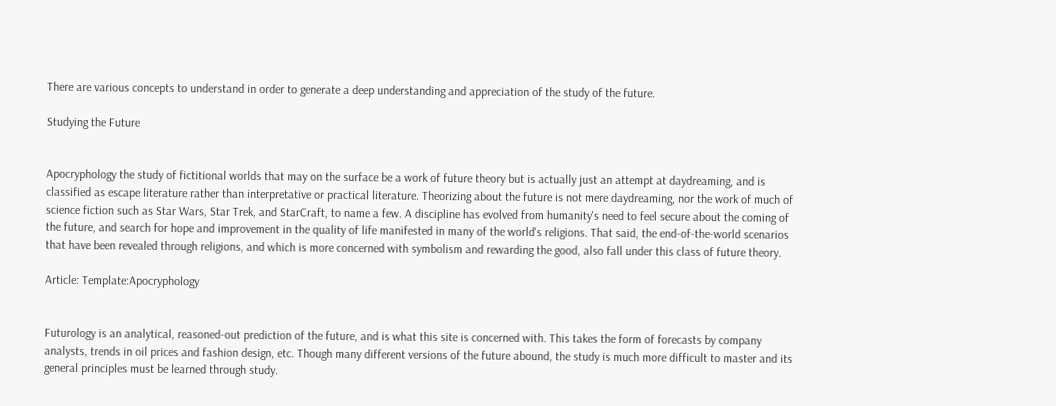There are various concepts to understand in order to generate a deep understanding and appreciation of the study of the future.

Studying the Future


Apocryphology the study of fictitional worlds that may on the surface be a work of future theory but is actually just an attempt at daydreaming, and is classified as escape literature rather than interpretative or practical literature. Theorizing about the future is not mere daydreaming, nor the work of much of science fiction such as Star Wars, Star Trek, and StarCraft, to name a few. A discipline has evolved from humanity's need to feel secure about the coming of the future, and search for hope and improvement in the quality of life manifested in many of the world's religions. That said, the end-of-the-world scenarios that have been revealed through religions, and which is more concerned with symbolism and rewarding the good, also fall under this class of future theory.

Article: Template:Apocryphology


Futurology is an analytical, reasoned-out prediction of the future, and is what this site is concerned with. This takes the form of forecasts by company analysts, trends in oil prices and fashion design, etc. Though many different versions of the future abound, the study is much more difficult to master and its general principles must be learned through study.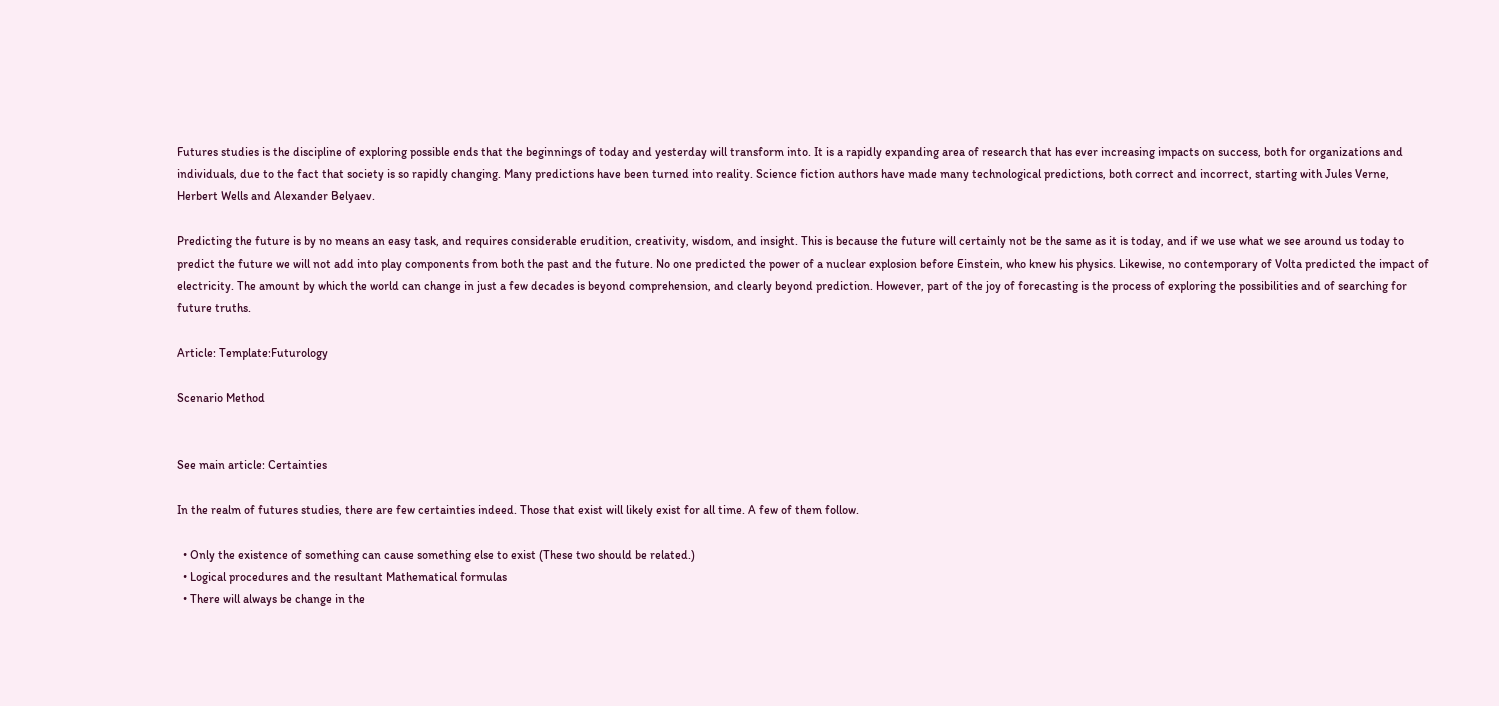Futures studies is the discipline of exploring possible ends that the beginnings of today and yesterday will transform into. It is a rapidly expanding area of research that has ever increasing impacts on success, both for organizations and individuals, due to the fact that society is so rapidly changing. Many predictions have been turned into reality. Science fiction authors have made many technological predictions, both correct and incorrect, starting with Jules Verne, Herbert Wells and Alexander Belyaev.

Predicting the future is by no means an easy task, and requires considerable erudition, creativity, wisdom, and insight. This is because the future will certainly not be the same as it is today, and if we use what we see around us today to predict the future we will not add into play components from both the past and the future. No one predicted the power of a nuclear explosion before Einstein, who knew his physics. Likewise, no contemporary of Volta predicted the impact of electricity. The amount by which the world can change in just a few decades is beyond comprehension, and clearly beyond prediction. However, part of the joy of forecasting is the process of exploring the possibilities and of searching for future truths.

Article: Template:Futurology

Scenario Method


See main article: Certainties

In the realm of futures studies, there are few certainties indeed. Those that exist will likely exist for all time. A few of them follow.

  • Only the existence of something can cause something else to exist (These two should be related.)
  • Logical procedures and the resultant Mathematical formulas
  • There will always be change in the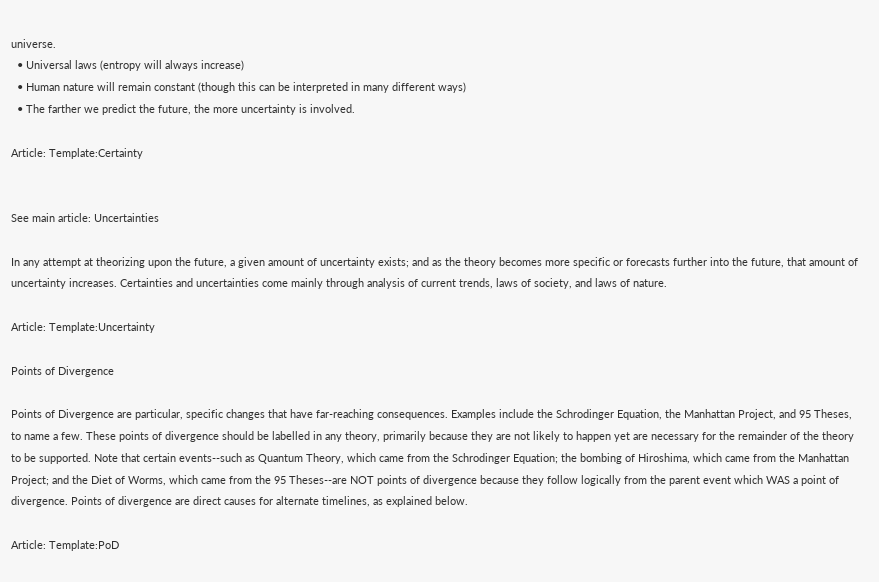universe.
  • Universal laws (entropy will always increase)
  • Human nature will remain constant (though this can be interpreted in many different ways)
  • The farther we predict the future, the more uncertainty is involved.

Article: Template:Certainty


See main article: Uncertainties

In any attempt at theorizing upon the future, a given amount of uncertainty exists; and as the theory becomes more specific or forecasts further into the future, that amount of uncertainty increases. Certainties and uncertainties come mainly through analysis of current trends, laws of society, and laws of nature.

Article: Template:Uncertainty

Points of Divergence

Points of Divergence are particular, specific changes that have far-reaching consequences. Examples include the Schrodinger Equation, the Manhattan Project, and 95 Theses, to name a few. These points of divergence should be labelled in any theory, primarily because they are not likely to happen yet are necessary for the remainder of the theory to be supported. Note that certain events--such as Quantum Theory, which came from the Schrodinger Equation; the bombing of Hiroshima, which came from the Manhattan Project; and the Diet of Worms, which came from the 95 Theses--are NOT points of divergence because they follow logically from the parent event which WAS a point of divergence. Points of divergence are direct causes for alternate timelines, as explained below.

Article: Template:PoD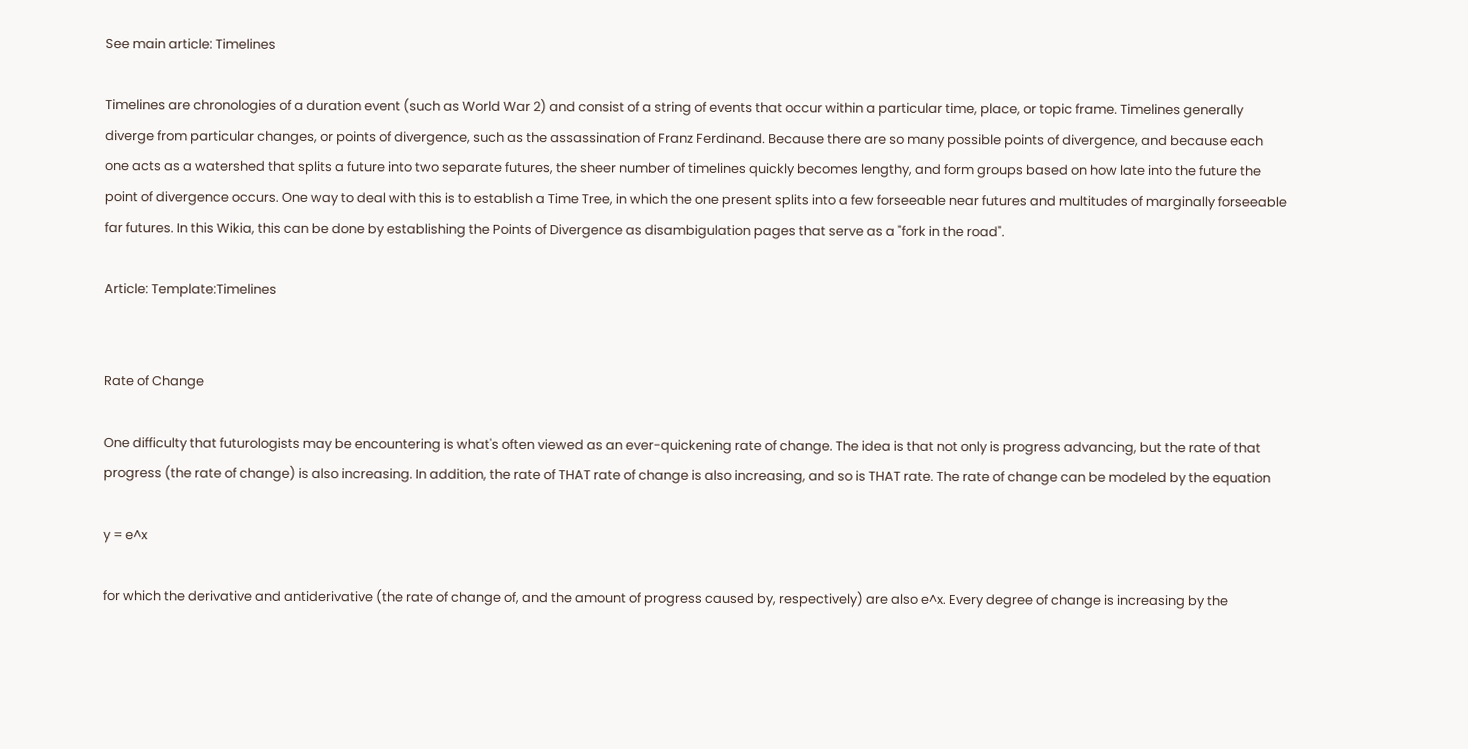See main article: Timelines

Timelines are chronologies of a duration event (such as World War 2) and consist of a string of events that occur within a particular time, place, or topic frame. Timelines generally diverge from particular changes, or points of divergence, such as the assassination of Franz Ferdinand. Because there are so many possible points of divergence, and because each one acts as a watershed that splits a future into two separate futures, the sheer number of timelines quickly becomes lengthy, and form groups based on how late into the future the point of divergence occurs. One way to deal with this is to establish a Time Tree, in which the one present splits into a few forseeable near futures and multitudes of marginally forseeable far futures. In this Wikia, this can be done by establishing the Points of Divergence as disambigulation pages that serve as a "fork in the road".

Article: Template:Timelines


Rate of Change

One difficulty that futurologists may be encountering is what's often viewed as an ever-quickening rate of change. The idea is that not only is progress advancing, but the rate of that progress (the rate of change) is also increasing. In addition, the rate of THAT rate of change is also increasing, and so is THAT rate. The rate of change can be modeled by the equation

y = e^x

for which the derivative and antiderivative (the rate of change of, and the amount of progress caused by, respectively) are also e^x. Every degree of change is increasing by the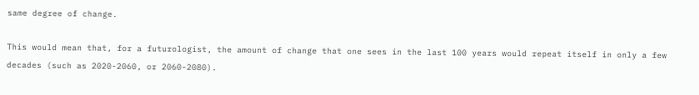same degree of change.

This would mean that, for a futurologist, the amount of change that one sees in the last 100 years would repeat itself in only a few decades (such as 2020-2060, or 2060-2080).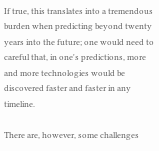If true, this translates into a tremendous burden when predicting beyond twenty years into the future; one would need to careful that, in one's predictions, more and more technologies would be discovered faster and faster in any timeline.

There are, however, some challenges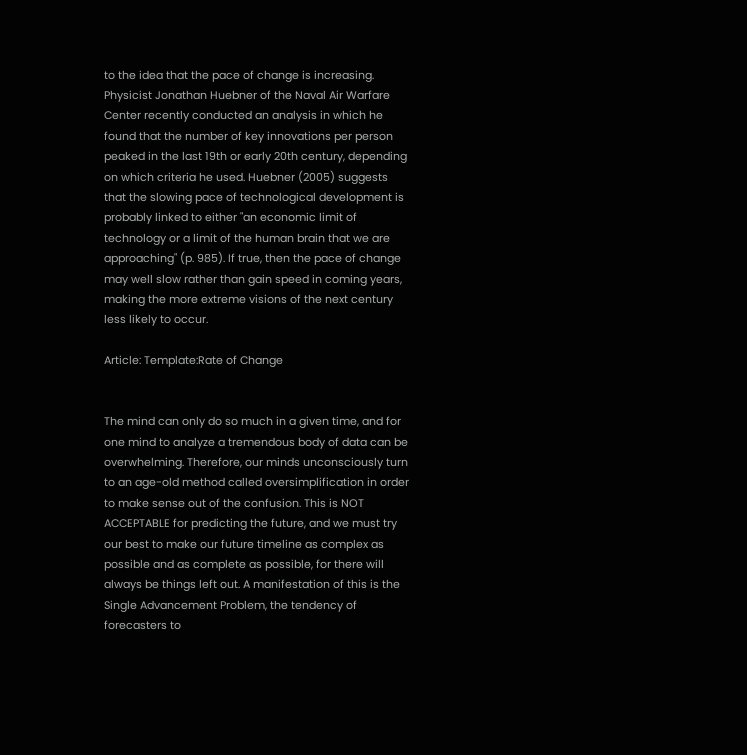to the idea that the pace of change is increasing. Physicist Jonathan Huebner of the Naval Air Warfare Center recently conducted an analysis in which he found that the number of key innovations per person peaked in the last 19th or early 20th century, depending on which criteria he used. Huebner (2005) suggests that the slowing pace of technological development is probably linked to either "an economic limit of technology or a limit of the human brain that we are approaching" (p. 985). If true, then the pace of change may well slow rather than gain speed in coming years, making the more extreme visions of the next century less likely to occur.

Article: Template:Rate of Change


The mind can only do so much in a given time, and for one mind to analyze a tremendous body of data can be overwhelming. Therefore, our minds unconsciously turn to an age-old method called oversimplification in order to make sense out of the confusion. This is NOT ACCEPTABLE for predicting the future, and we must try our best to make our future timeline as complex as possible and as complete as possible, for there will always be things left out. A manifestation of this is the Single Advancement Problem, the tendency of forecasters to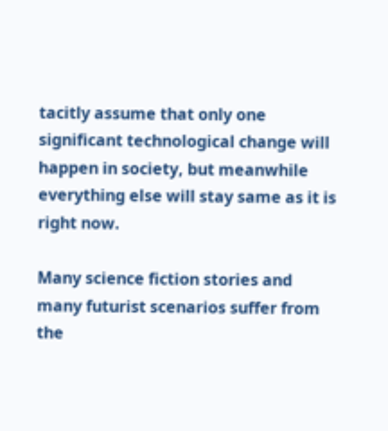tacitly assume that only one significant technological change will happen in society, but meanwhile everything else will stay same as it is right now.

Many science fiction stories and many futurist scenarios suffer from the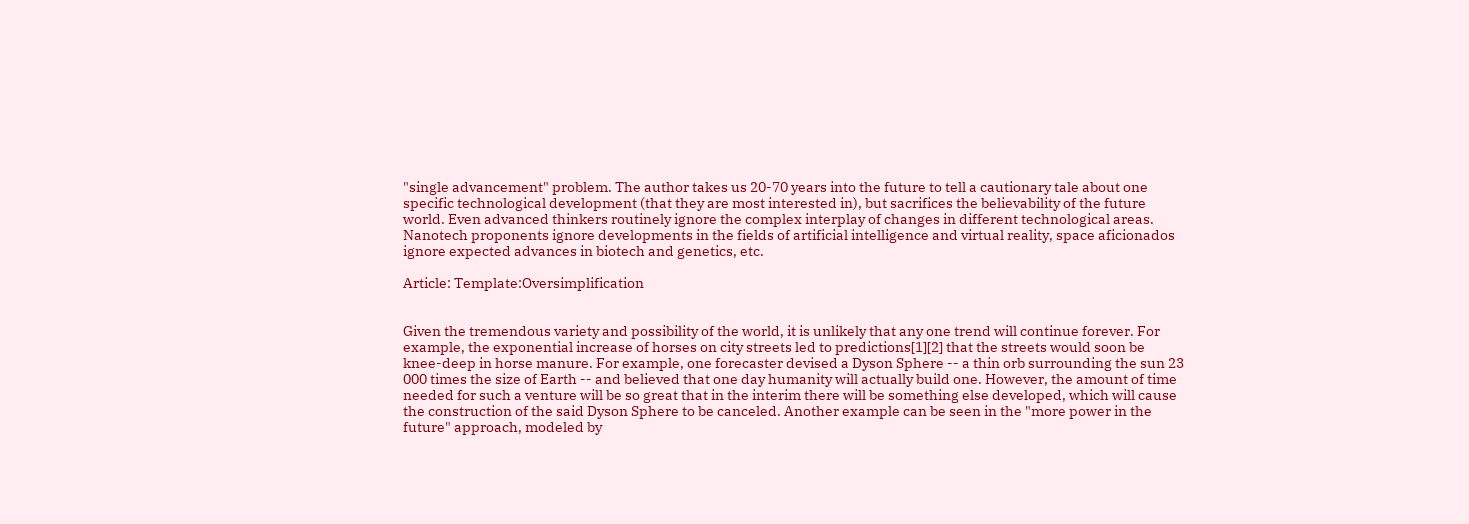"single advancement" problem. The author takes us 20-70 years into the future to tell a cautionary tale about one specific technological development (that they are most interested in), but sacrifices the believability of the future world. Even advanced thinkers routinely ignore the complex interplay of changes in different technological areas. Nanotech proponents ignore developments in the fields of artificial intelligence and virtual reality, space aficionados ignore expected advances in biotech and genetics, etc.

Article: Template:Oversimplification


Given the tremendous variety and possibility of the world, it is unlikely that any one trend will continue forever. For example, the exponential increase of horses on city streets led to predictions[1][2] that the streets would soon be knee-deep in horse manure. For example, one forecaster devised a Dyson Sphere -- a thin orb surrounding the sun 23 000 times the size of Earth -- and believed that one day humanity will actually build one. However, the amount of time needed for such a venture will be so great that in the interim there will be something else developed, which will cause the construction of the said Dyson Sphere to be canceled. Another example can be seen in the "more power in the future" approach, modeled by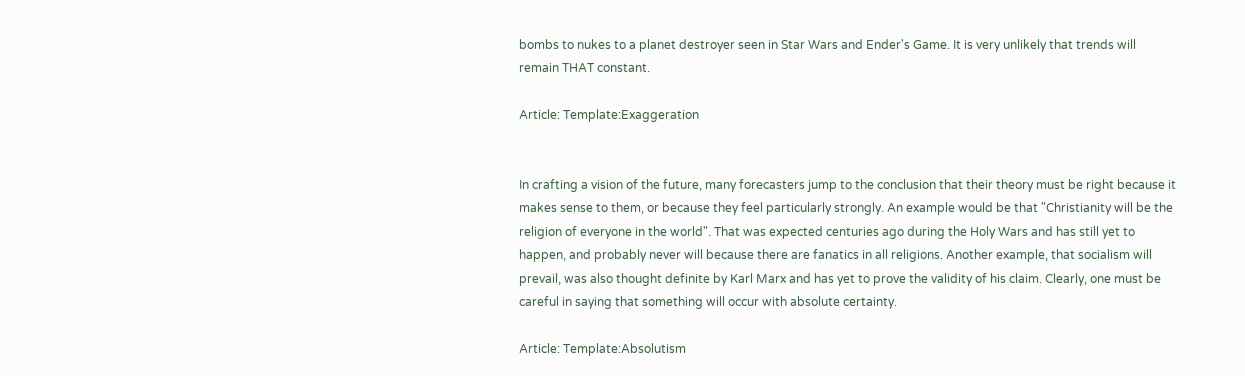bombs to nukes to a planet destroyer seen in Star Wars and Ender's Game. It is very unlikely that trends will remain THAT constant.

Article: Template:Exaggeration


In crafting a vision of the future, many forecasters jump to the conclusion that their theory must be right because it makes sense to them, or because they feel particularly strongly. An example would be that "Christianity will be the religion of everyone in the world". That was expected centuries ago during the Holy Wars and has still yet to happen, and probably never will because there are fanatics in all religions. Another example, that socialism will prevail, was also thought definite by Karl Marx and has yet to prove the validity of his claim. Clearly, one must be careful in saying that something will occur with absolute certainty.

Article: Template:Absolutism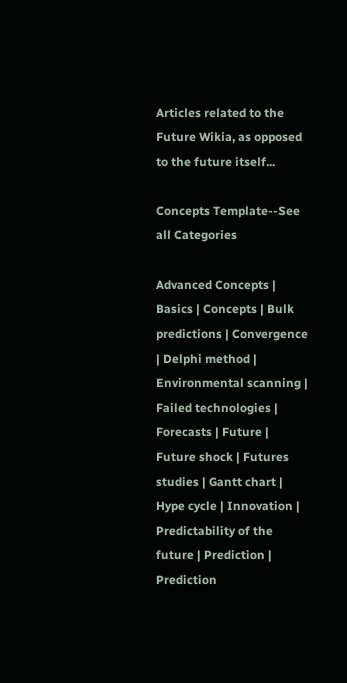Articles related to the Future Wikia, as opposed to the future itself...

Concepts Template--See all Categories

Advanced Concepts | Basics | Concepts | Bulk predictions | Convergence | Delphi method | Environmental scanning | Failed technologies | Forecasts | Future | Future shock | Futures studies | Gantt chart | Hype cycle | Innovation | Predictability of the future | Prediction | Prediction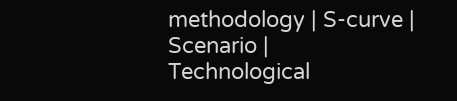methodology | S-curve | Scenario | Technological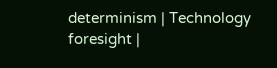determinism | Technology foresight |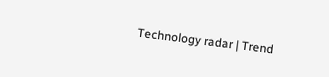Technology radar | Trend